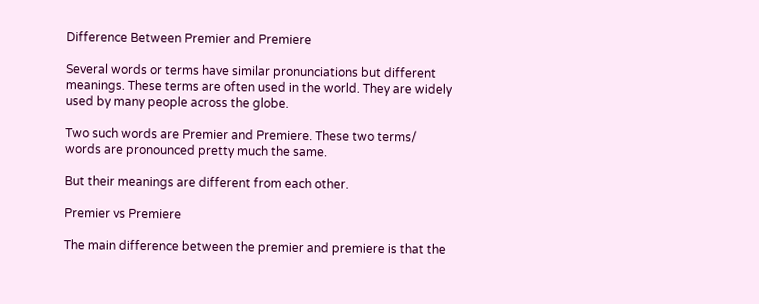Difference Between Premier and Premiere

Several words or terms have similar pronunciations but different meanings. These terms are often used in the world. They are widely used by many people across the globe.

Two such words are Premier and Premiere. These two terms/ words are pronounced pretty much the same.

But their meanings are different from each other.

Premier vs Premiere

The main difference between the premier and premiere is that the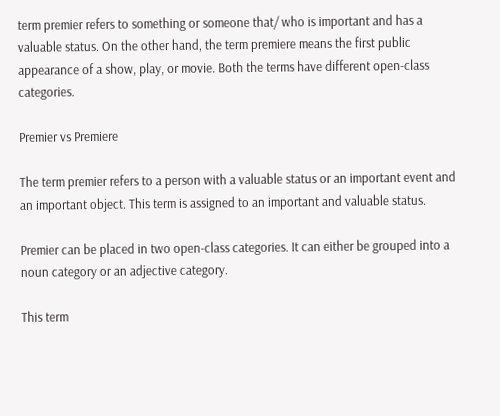term premier refers to something or someone that/ who is important and has a valuable status. On the other hand, the term premiere means the first public appearance of a show, play, or movie. Both the terms have different open-class categories.

Premier vs Premiere

The term premier refers to a person with a valuable status or an important event and an important object. This term is assigned to an important and valuable status.

Premier can be placed in two open-class categories. It can either be grouped into a noun category or an adjective category.

This term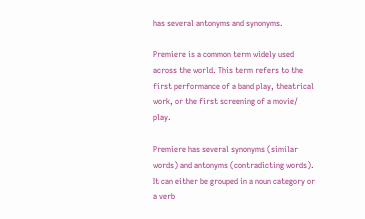has several antonyms and synonyms.

Premiere is a common term widely used across the world. This term refers to the first performance of a band play, theatrical work, or the first screening of a movie/ play.

Premiere has several synonyms (similar words) and antonyms (contradicting words). It can either be grouped in a noun category or a verb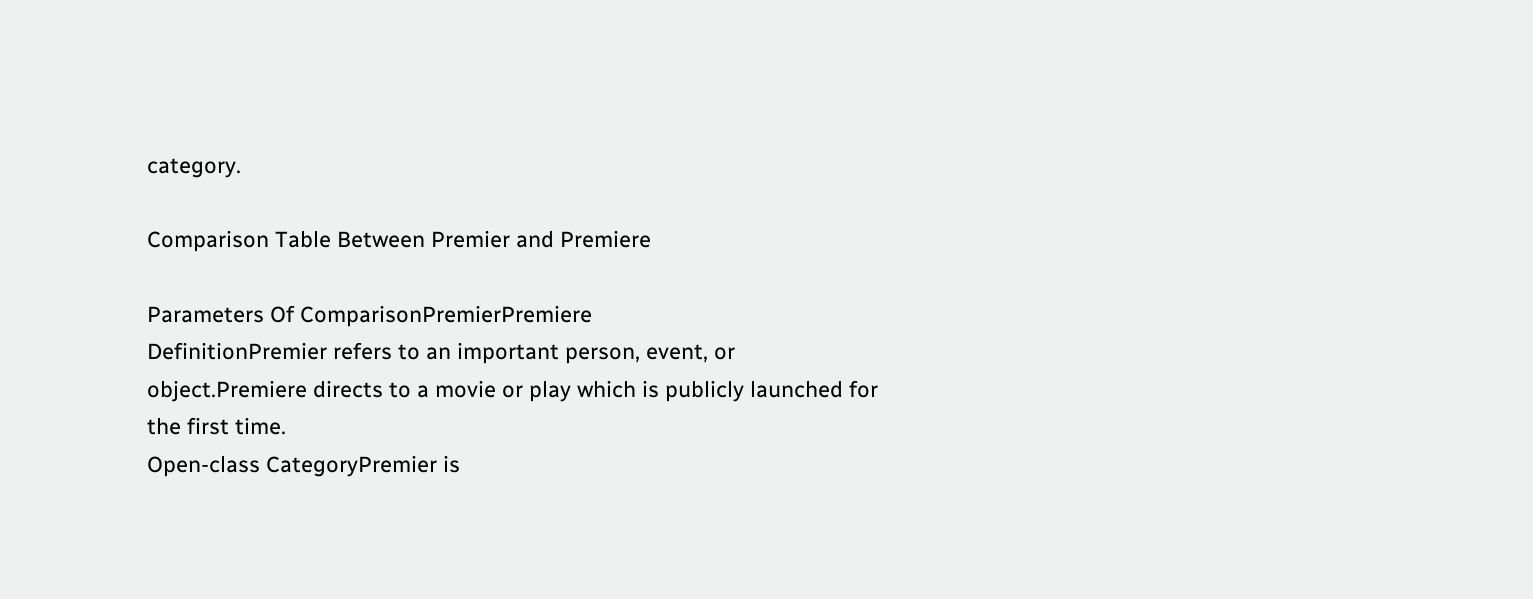category.

Comparison Table Between Premier and Premiere

Parameters Of ComparisonPremierPremiere
DefinitionPremier refers to an important person, event, or object.Premiere directs to a movie or play which is publicly launched for the first time.
Open-class CategoryPremier is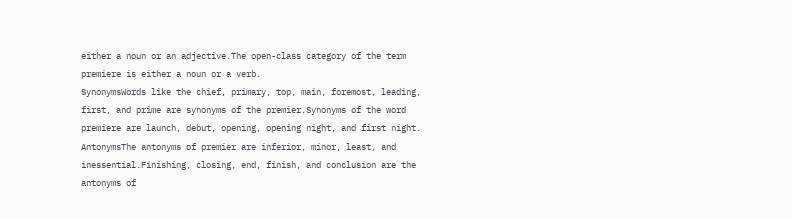either a noun or an adjective.The open-class category of the term premiere is either a noun or a verb.
SynonymsWords like the chief, primary, top, main, foremost, leading, first, and prime are synonyms of the premier.Synonyms of the word premiere are launch, debut, opening, opening night, and first night.
AntonymsThe antonyms of premier are inferior, minor, least, and inessential.Finishing, closing, end, finish, and conclusion are the antonyms of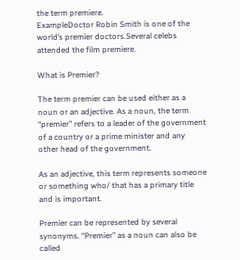the term premiere.
ExampleDoctor Robin Smith is one of the world’s premier doctors.Several celebs attended the film premiere.

What is Premier?

The term premier can be used either as a noun or an adjective. As a noun, the term “premier” refers to a leader of the government of a country or a prime minister and any other head of the government.

As an adjective, this term represents someone or something who/ that has a primary title and is important.

Premier can be represented by several synonyms. “Premier” as a noun can also be called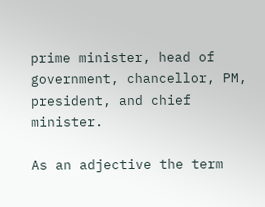prime minister, head of government, chancellor, PM, president, and chief minister.

As an adjective the term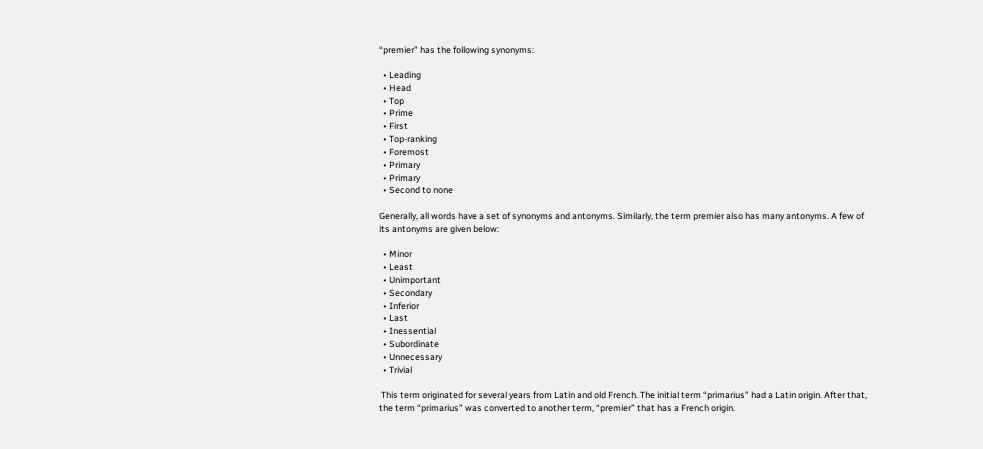“premier” has the following synonyms:

  • Leading
  • Head
  • Top
  • Prime
  • First
  • Top-ranking
  • Foremost
  • Primary
  • Primary
  • Second to none

Generally, all words have a set of synonyms and antonyms. Similarly, the term premier also has many antonyms. A few of its antonyms are given below:

  • Minor
  • Least
  • Unimportant
  • Secondary
  • Inferior
  • Last
  • Inessential
  • Subordinate
  • Unnecessary
  • Trivial

 This term originated for several years from Latin and old French. The initial term “primarius” had a Latin origin. After that, the term “primarius” was converted to another term, “premier” that has a French origin.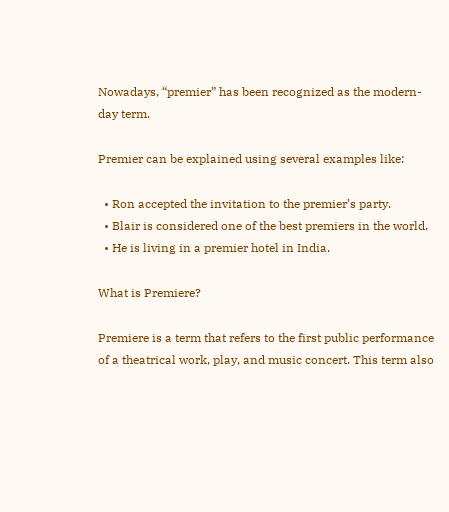Nowadays, “premier” has been recognized as the modern-day term.

Premier can be explained using several examples like:

  • Ron accepted the invitation to the premier’s party.
  • Blair is considered one of the best premiers in the world.
  • He is living in a premier hotel in India.

What is Premiere?

Premiere is a term that refers to the first public performance of a theatrical work, play, and music concert. This term also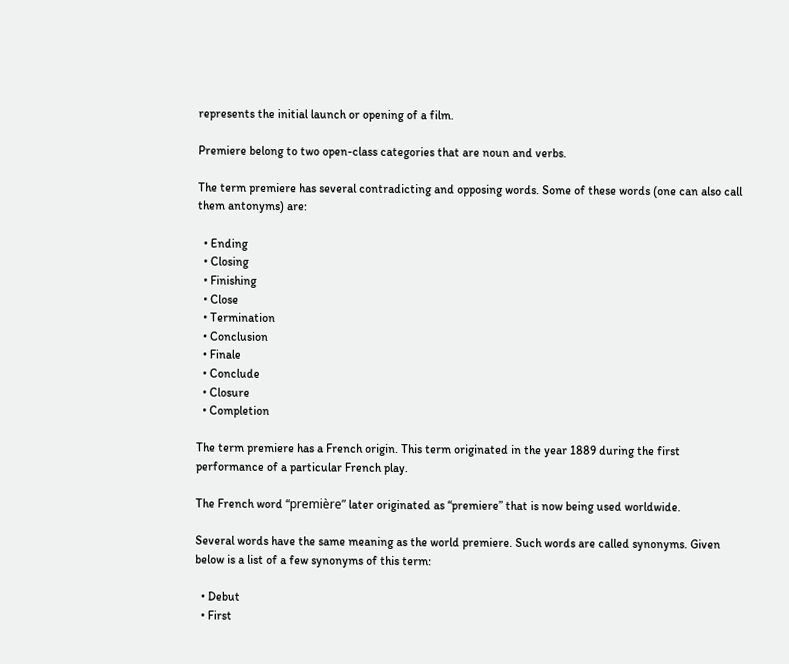represents the initial launch or opening of a film.

Premiere belong to two open-class categories that are noun and verbs.

The term premiere has several contradicting and opposing words. Some of these words (one can also call them antonyms) are:

  • Ending
  • Closing
  • Finishing
  • Close
  • Termination
  • Conclusion
  • Finale
  • Conclude
  • Closure
  • Completion

The term premiere has a French origin. This term originated in the year 1889 during the first performance of a particular French play.

The French word “première” later originated as “premiere” that is now being used worldwide.

Several words have the same meaning as the world premiere. Such words are called synonyms. Given below is a list of a few synonyms of this term:

  • Debut
  • First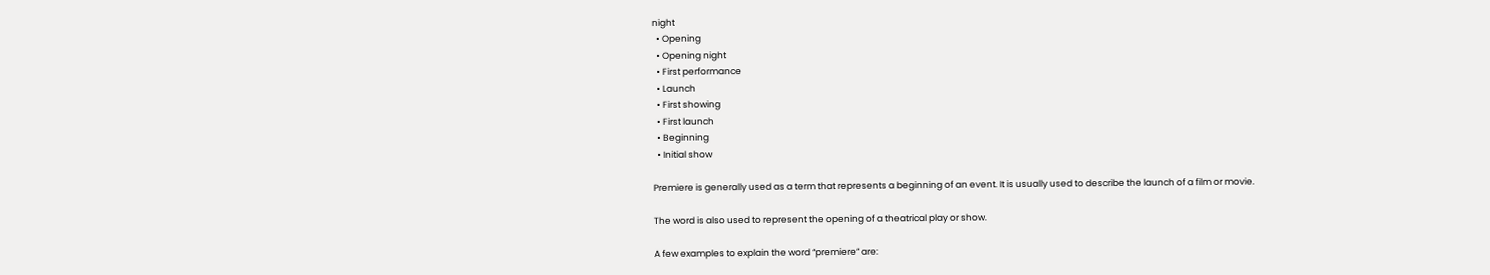night
  • Opening
  • Opening night
  • First performance
  • Launch
  • First showing
  • First launch
  • Beginning
  • Initial show

Premiere is generally used as a term that represents a beginning of an event. It is usually used to describe the launch of a film or movie.

The word is also used to represent the opening of a theatrical play or show.

A few examples to explain the word “premiere” are: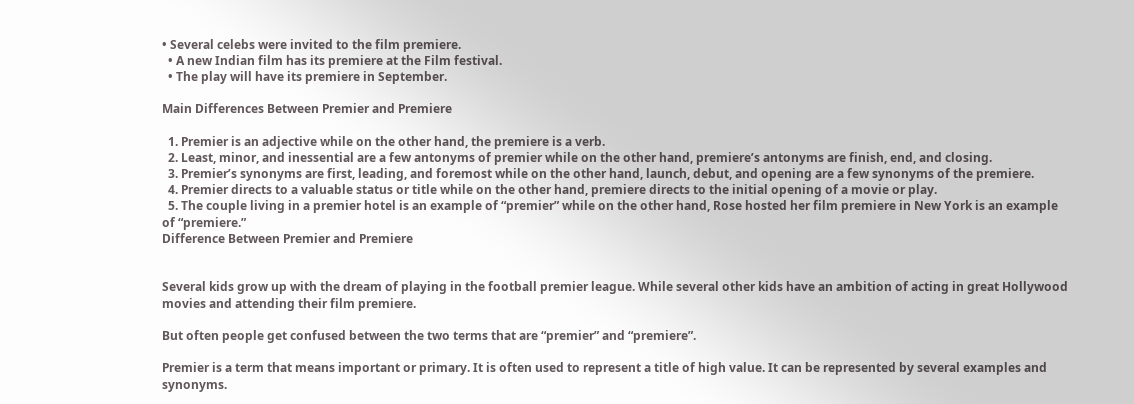• Several celebs were invited to the film premiere.
  • A new Indian film has its premiere at the Film festival.
  • The play will have its premiere in September.

Main Differences Between Premier and Premiere

  1. Premier is an adjective while on the other hand, the premiere is a verb.
  2. Least, minor, and inessential are a few antonyms of premier while on the other hand, premiere’s antonyms are finish, end, and closing.
  3. Premier’s synonyms are first, leading, and foremost while on the other hand, launch, debut, and opening are a few synonyms of the premiere.
  4. Premier directs to a valuable status or title while on the other hand, premiere directs to the initial opening of a movie or play.
  5. The couple living in a premier hotel is an example of “premier” while on the other hand, Rose hosted her film premiere in New York is an example of “premiere.”
Difference Between Premier and Premiere


Several kids grow up with the dream of playing in the football premier league. While several other kids have an ambition of acting in great Hollywood movies and attending their film premiere.

But often people get confused between the two terms that are “premier” and “premiere”.

Premier is a term that means important or primary. It is often used to represent a title of high value. It can be represented by several examples and synonyms.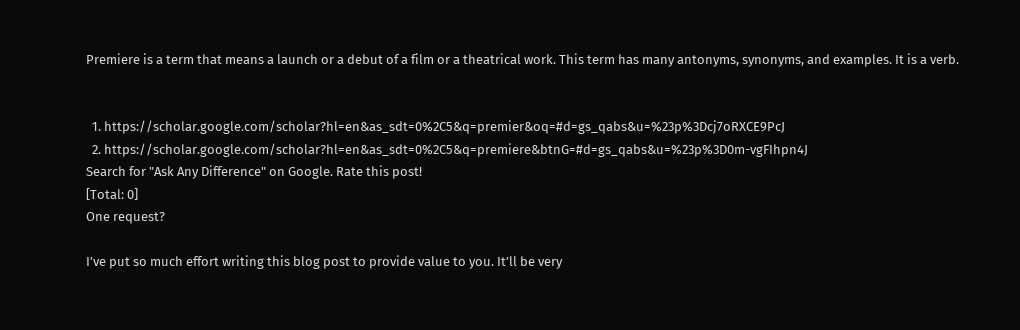Premiere is a term that means a launch or a debut of a film or a theatrical work. This term has many antonyms, synonyms, and examples. It is a verb.


  1. https://scholar.google.com/scholar?hl=en&as_sdt=0%2C5&q=premier&oq=#d=gs_qabs&u=%23p%3Dcj7oRXCE9PcJ
  2. https://scholar.google.com/scholar?hl=en&as_sdt=0%2C5&q=premiere&btnG=#d=gs_qabs&u=%23p%3D0m-vgFIhpn4J
Search for "Ask Any Difference" on Google. Rate this post!
[Total: 0]
One request?

I’ve put so much effort writing this blog post to provide value to you. It’ll be very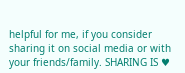helpful for me, if you consider sharing it on social media or with your friends/family. SHARING IS ♥